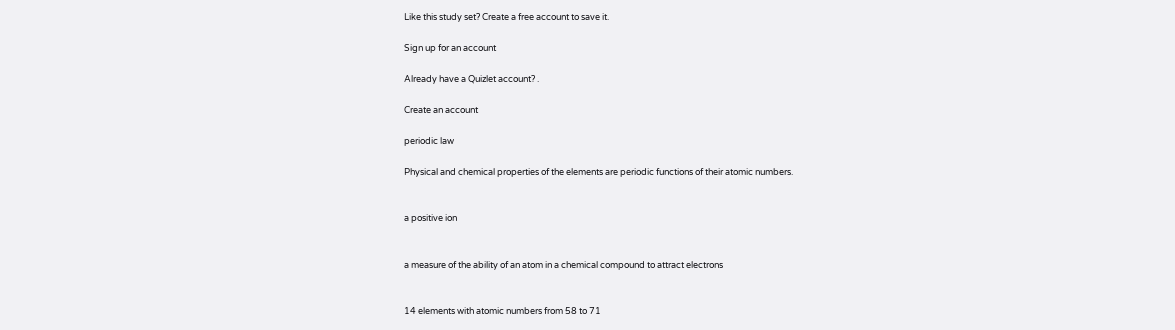Like this study set? Create a free account to save it.

Sign up for an account

Already have a Quizlet account? .

Create an account

periodic law

Physical and chemical properties of the elements are periodic functions of their atomic numbers.


a positive ion


a measure of the ability of an atom in a chemical compound to attract electrons


14 elements with atomic numbers from 58 to 71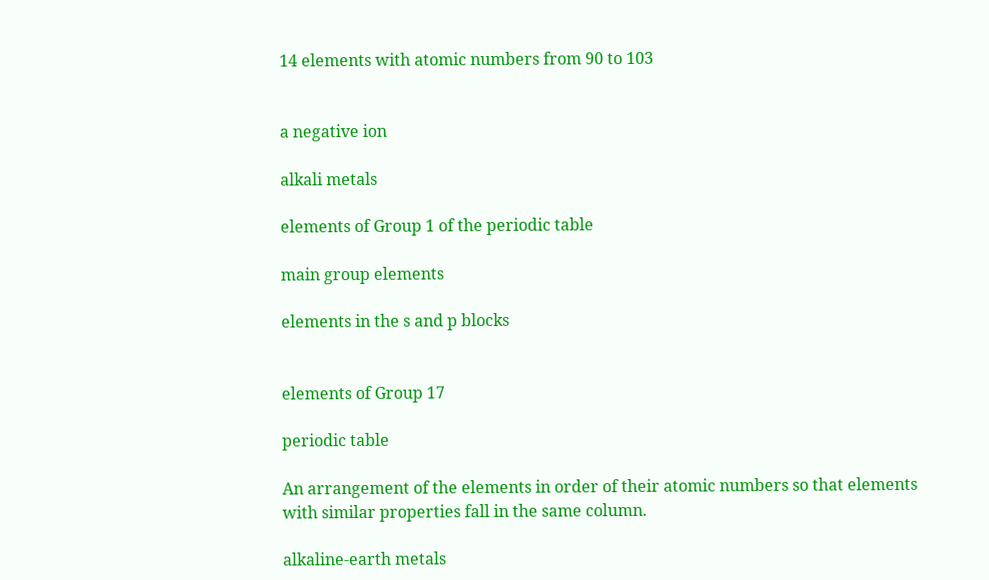14 elements with atomic numbers from 90 to 103


a negative ion

alkali metals

elements of Group 1 of the periodic table

main group elements

elements in the s and p blocks


elements of Group 17

periodic table

An arrangement of the elements in order of their atomic numbers so that elements with similar properties fall in the same column.

alkaline-earth metals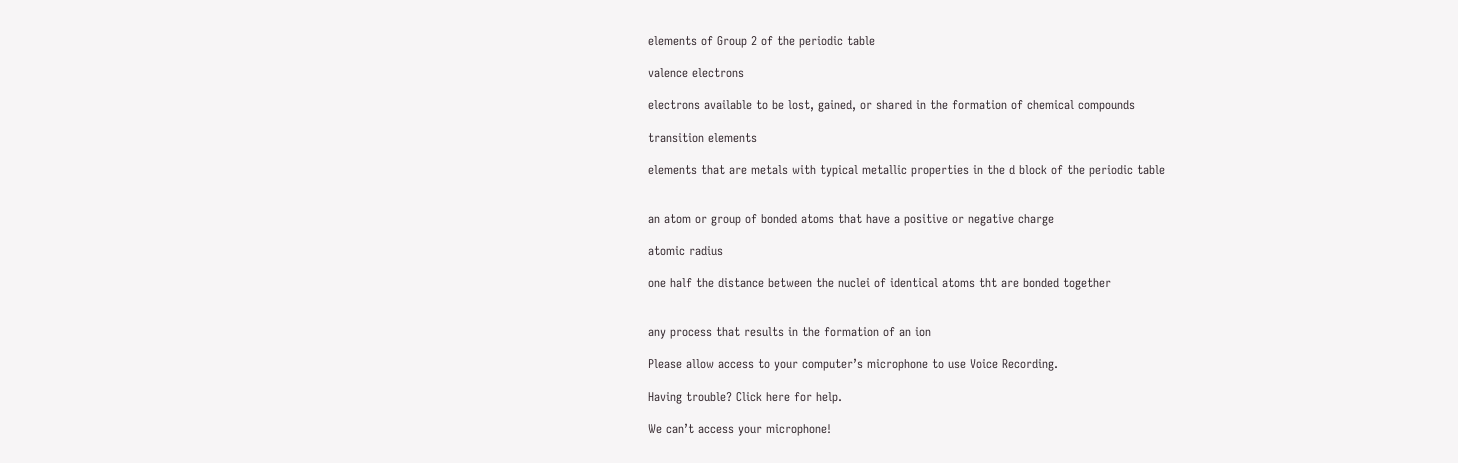elements of Group 2 of the periodic table

valence electrons

electrons available to be lost, gained, or shared in the formation of chemical compounds

transition elements

elements that are metals with typical metallic properties in the d block of the periodic table


an atom or group of bonded atoms that have a positive or negative charge

atomic radius

one half the distance between the nuclei of identical atoms tht are bonded together


any process that results in the formation of an ion

Please allow access to your computer’s microphone to use Voice Recording.

Having trouble? Click here for help.

We can’t access your microphone!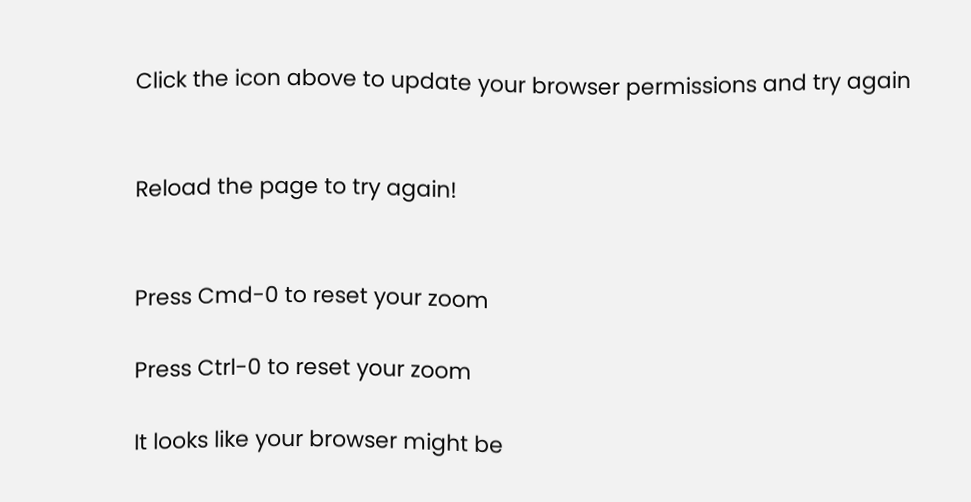Click the icon above to update your browser permissions and try again


Reload the page to try again!


Press Cmd-0 to reset your zoom

Press Ctrl-0 to reset your zoom

It looks like your browser might be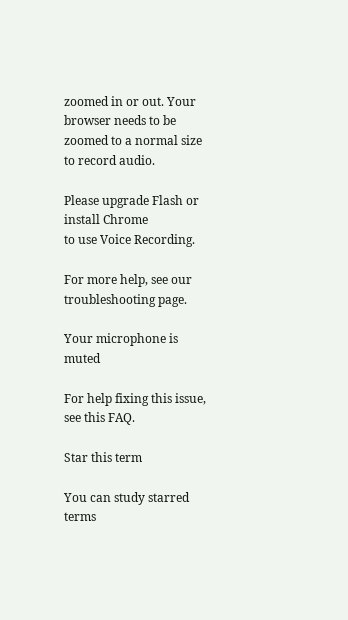zoomed in or out. Your browser needs to be zoomed to a normal size to record audio.

Please upgrade Flash or install Chrome
to use Voice Recording.

For more help, see our troubleshooting page.

Your microphone is muted

For help fixing this issue, see this FAQ.

Star this term

You can study starred terms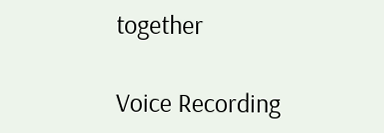together

Voice Recording